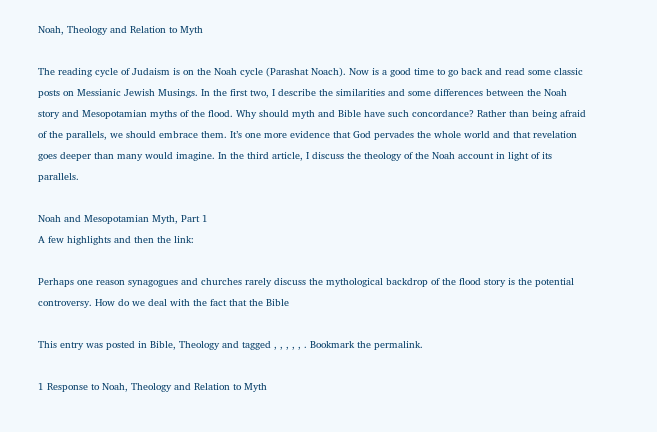Noah, Theology and Relation to Myth

The reading cycle of Judaism is on the Noah cycle (Parashat Noach). Now is a good time to go back and read some classic posts on Messianic Jewish Musings. In the first two, I describe the similarities and some differences between the Noah story and Mesopotamian myths of the flood. Why should myth and Bible have such concordance? Rather than being afraid of the parallels, we should embrace them. It’s one more evidence that God pervades the whole world and that revelation goes deeper than many would imagine. In the third article, I discuss the theology of the Noah account in light of its parallels.

Noah and Mesopotamian Myth, Part 1
A few highlights and then the link:

Perhaps one reason synagogues and churches rarely discuss the mythological backdrop of the flood story is the potential controversy. How do we deal with the fact that the Bible

This entry was posted in Bible, Theology and tagged , , , , , . Bookmark the permalink.

1 Response to Noah, Theology and Relation to Myth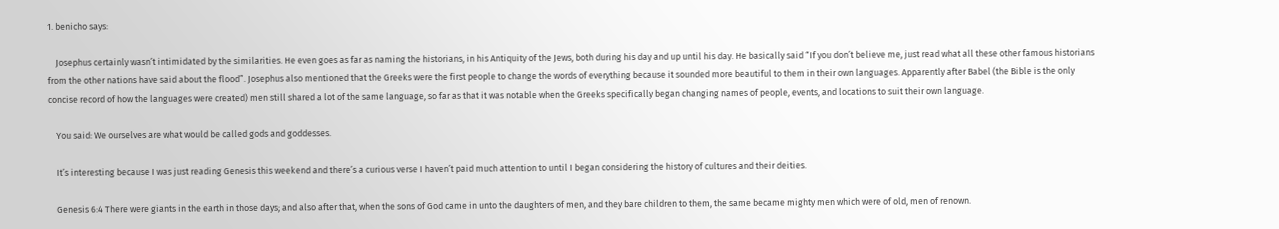1. benicho says:

    Josephus certainly wasn’t intimidated by the similarities. He even goes as far as naming the historians, in his Antiquity of the Jews, both during his day and up until his day. He basically said “If you don’t believe me, just read what all these other famous historians from the other nations have said about the flood”. Josephus also mentioned that the Greeks were the first people to change the words of everything because it sounded more beautiful to them in their own languages. Apparently after Babel (the Bible is the only concise record of how the languages were created) men still shared a lot of the same language, so far as that it was notable when the Greeks specifically began changing names of people, events, and locations to suit their own language.

    You said: We ourselves are what would be called gods and goddesses.

    It’s interesting because I was just reading Genesis this weekend and there’s a curious verse I haven’t paid much attention to until I began considering the history of cultures and their deities.

    Genesis 6:4 There were giants in the earth in those days; and also after that, when the sons of God came in unto the daughters of men, and they bare children to them, the same became mighty men which were of old, men of renown.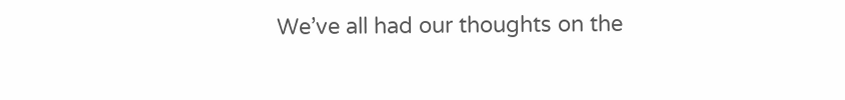We’ve all had our thoughts on the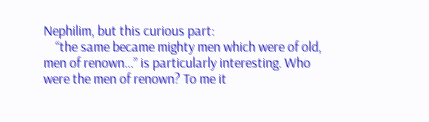Nephilim, but this curious part:
    “the same became mighty men which were of old, men of renown…” is particularly interesting. Who were the men of renown? To me it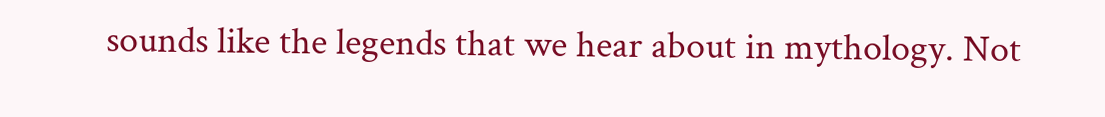sounds like the legends that we hear about in mythology. Not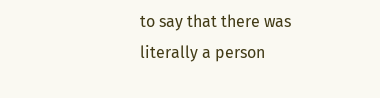to say that there was literally a person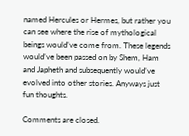named Hercules or Hermes, but rather you can see where the rise of mythological beings would’ve come from. These legends would’ve been passed on by Shem, Ham and Japheth and subsequently would’ve evolved into other stories. Anyways just fun thoughts.

Comments are closed.